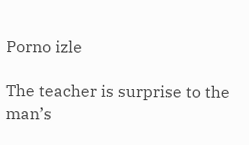Porno izle

The teacher is surprise to the man’s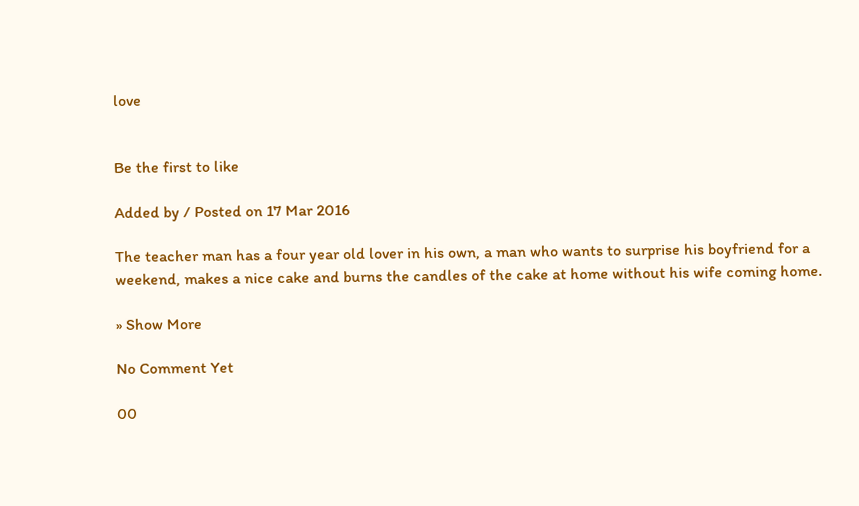love


Be the first to like

Added by / Posted on 17 Mar 2016

The teacher man has a four year old lover in his own, a man who wants to surprise his boyfriend for a weekend, makes a nice cake and burns the candles of the cake at home without his wife coming home.

» Show More

No Comment Yet

00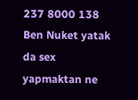237 8000 138 Ben Nuket yatak da sex yapmaktan ne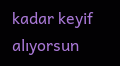kadar keyif alıyorsun